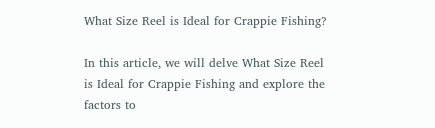What Size Reel is Ideal for Crappie Fishing?

In this article, we will delve What Size Reel is Ideal for Crappie Fishing and explore the factors to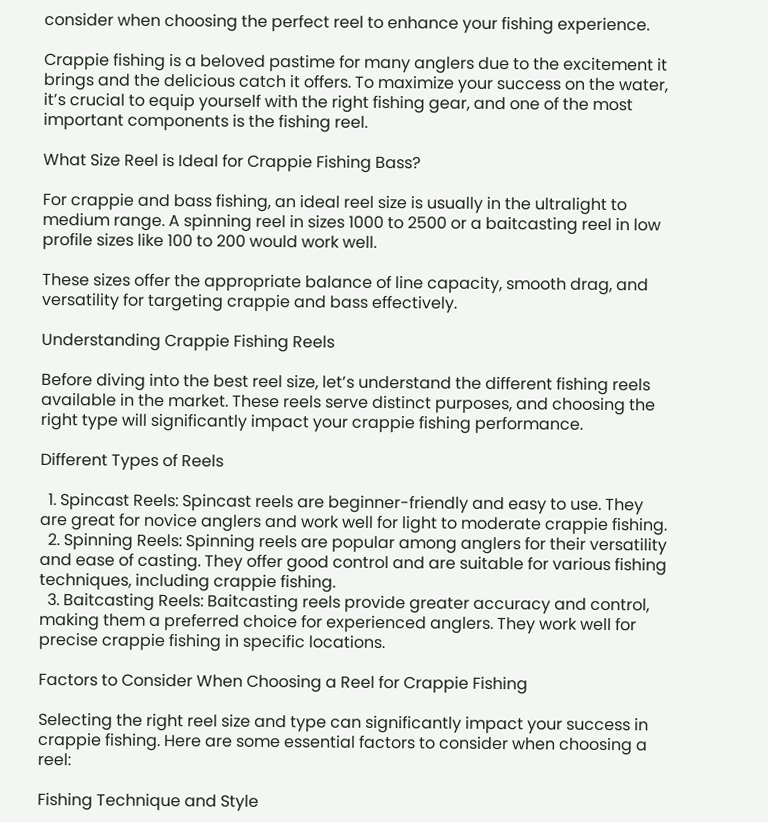consider when choosing the perfect reel to enhance your fishing experience.

Crappie fishing is a beloved pastime for many anglers due to the excitement it brings and the delicious catch it offers. To maximize your success on the water, it’s crucial to equip yourself with the right fishing gear, and one of the most important components is the fishing reel.

What Size Reel is Ideal for Crappie Fishing Bass?

For crappie and bass fishing, an ideal reel size is usually in the ultralight to medium range. A spinning reel in sizes 1000 to 2500 or a baitcasting reel in low profile sizes like 100 to 200 would work well.

These sizes offer the appropriate balance of line capacity, smooth drag, and versatility for targeting crappie and bass effectively.

Understanding Crappie Fishing Reels

Before diving into the best reel size, let’s understand the different fishing reels available in the market. These reels serve distinct purposes, and choosing the right type will significantly impact your crappie fishing performance.

Different Types of Reels

  1. Spincast Reels: Spincast reels are beginner-friendly and easy to use. They are great for novice anglers and work well for light to moderate crappie fishing.
  2. Spinning Reels: Spinning reels are popular among anglers for their versatility and ease of casting. They offer good control and are suitable for various fishing techniques, including crappie fishing.
  3. Baitcasting Reels: Baitcasting reels provide greater accuracy and control, making them a preferred choice for experienced anglers. They work well for precise crappie fishing in specific locations.

Factors to Consider When Choosing a Reel for Crappie Fishing

Selecting the right reel size and type can significantly impact your success in crappie fishing. Here are some essential factors to consider when choosing a reel:

Fishing Technique and Style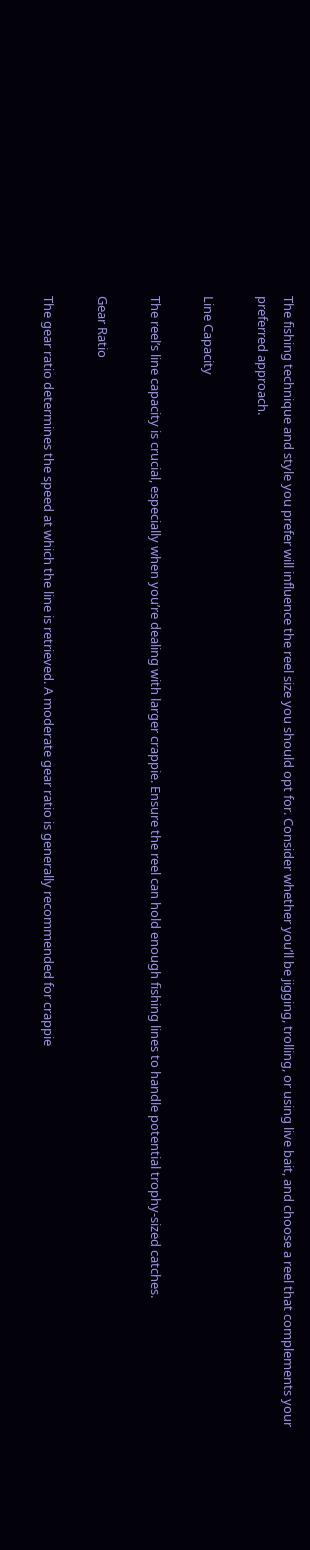The fishing technique and style you prefer will influence the reel size you should opt for. Consider whether you’ll be jigging, trolling, or using live bait, and choose a reel that complements your preferred approach.

Line Capacity

The reel’s line capacity is crucial, especially when you’re dealing with larger crappie. Ensure the reel can hold enough fishing lines to handle potential trophy-sized catches.

Gear Ratio

The gear ratio determines the speed at which the line is retrieved. A moderate gear ratio is generally recommended for crappie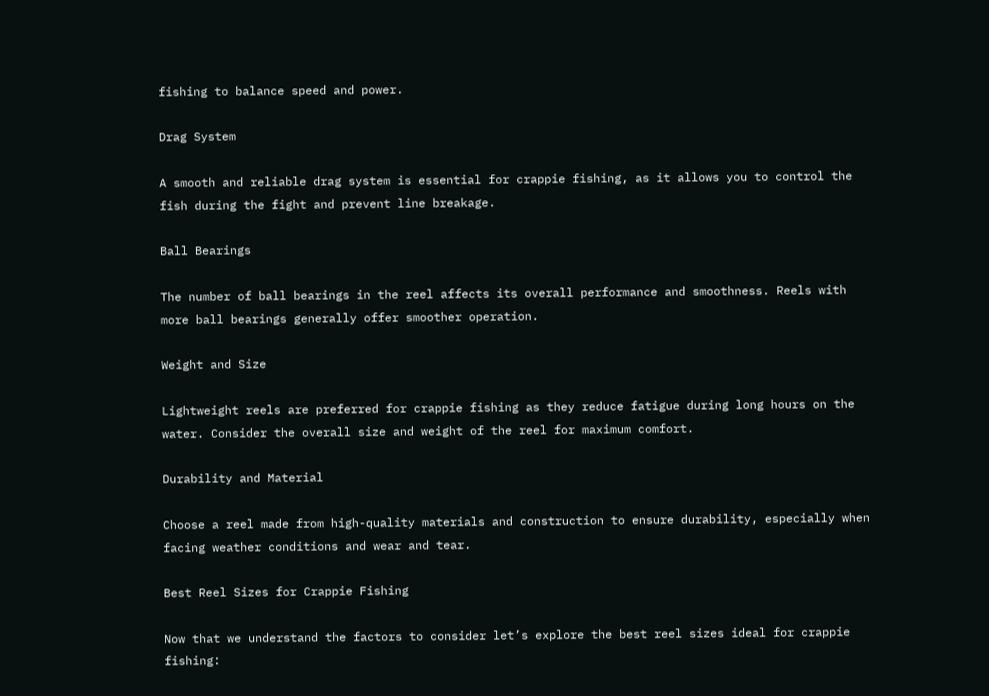fishing to balance speed and power.

Drag System

A smooth and reliable drag system is essential for crappie fishing, as it allows you to control the fish during the fight and prevent line breakage.

Ball Bearings

The number of ball bearings in the reel affects its overall performance and smoothness. Reels with more ball bearings generally offer smoother operation.

Weight and Size

Lightweight reels are preferred for crappie fishing as they reduce fatigue during long hours on the water. Consider the overall size and weight of the reel for maximum comfort.

Durability and Material

Choose a reel made from high-quality materials and construction to ensure durability, especially when facing weather conditions and wear and tear.

Best Reel Sizes for Crappie Fishing

Now that we understand the factors to consider let’s explore the best reel sizes ideal for crappie fishing: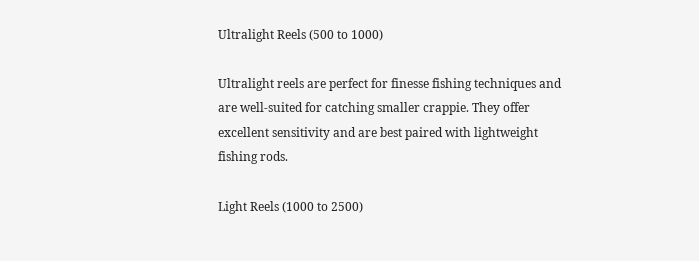Ultralight Reels (500 to 1000)

Ultralight reels are perfect for finesse fishing techniques and are well-suited for catching smaller crappie. They offer excellent sensitivity and are best paired with lightweight fishing rods.

Light Reels (1000 to 2500)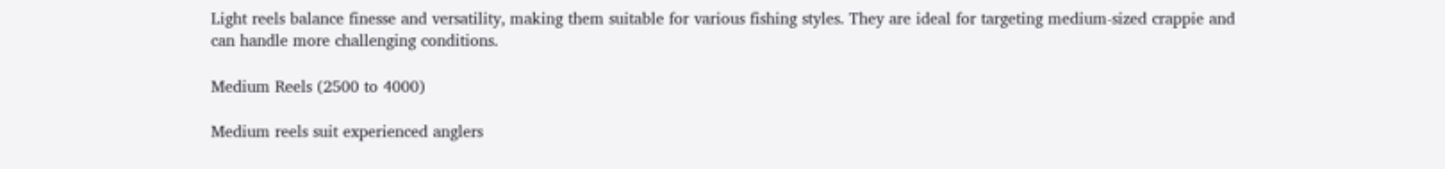Light reels balance finesse and versatility, making them suitable for various fishing styles. They are ideal for targeting medium-sized crappie and can handle more challenging conditions.

Medium Reels (2500 to 4000)

Medium reels suit experienced anglers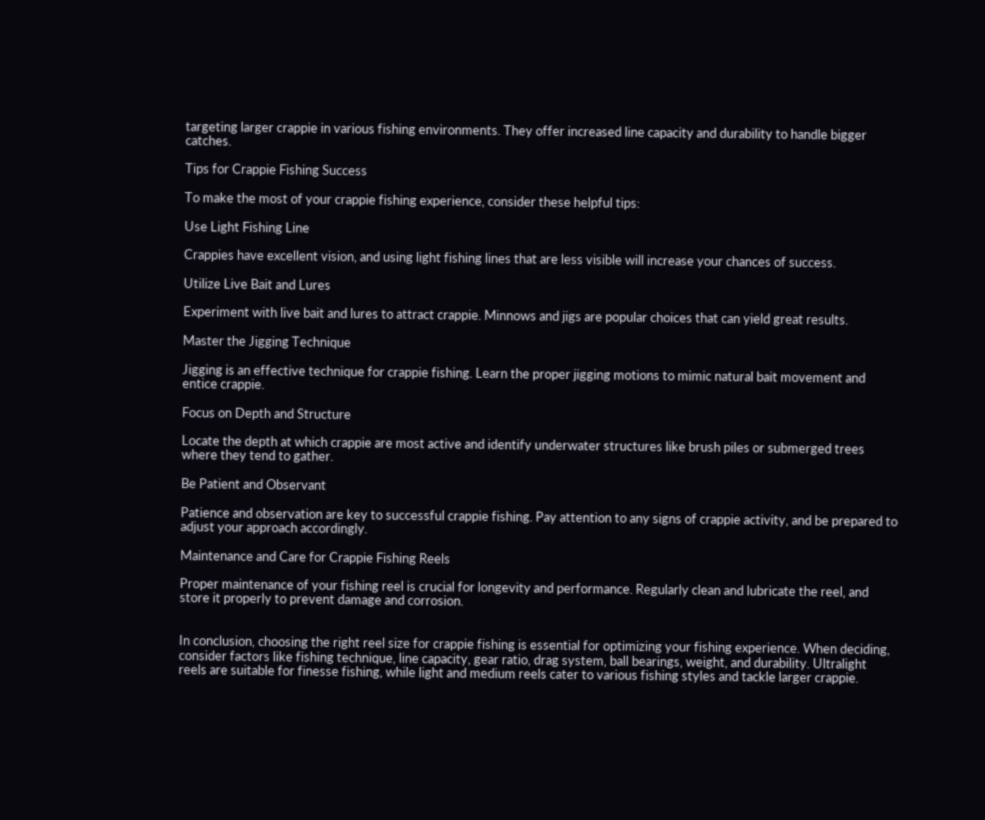targeting larger crappie in various fishing environments. They offer increased line capacity and durability to handle bigger catches.

Tips for Crappie Fishing Success

To make the most of your crappie fishing experience, consider these helpful tips:

Use Light Fishing Line

Crappies have excellent vision, and using light fishing lines that are less visible will increase your chances of success.

Utilize Live Bait and Lures

Experiment with live bait and lures to attract crappie. Minnows and jigs are popular choices that can yield great results.

Master the Jigging Technique

Jigging is an effective technique for crappie fishing. Learn the proper jigging motions to mimic natural bait movement and entice crappie.

Focus on Depth and Structure

Locate the depth at which crappie are most active and identify underwater structures like brush piles or submerged trees where they tend to gather.

Be Patient and Observant

Patience and observation are key to successful crappie fishing. Pay attention to any signs of crappie activity, and be prepared to adjust your approach accordingly.

Maintenance and Care for Crappie Fishing Reels

Proper maintenance of your fishing reel is crucial for longevity and performance. Regularly clean and lubricate the reel, and store it properly to prevent damage and corrosion.


In conclusion, choosing the right reel size for crappie fishing is essential for optimizing your fishing experience. When deciding, consider factors like fishing technique, line capacity, gear ratio, drag system, ball bearings, weight, and durability. Ultralight reels are suitable for finesse fishing, while light and medium reels cater to various fishing styles and tackle larger crappie.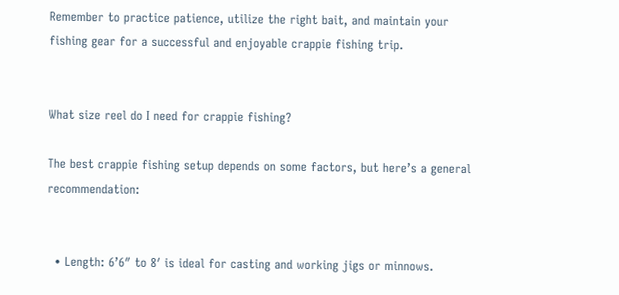Remember to practice patience, utilize the right bait, and maintain your fishing gear for a successful and enjoyable crappie fishing trip.


What size reel do I need for crappie fishing?

The best crappie fishing setup depends on some factors, but here’s a general recommendation:


  • Length: 6’6″ to 8′ is ideal for casting and working jigs or minnows.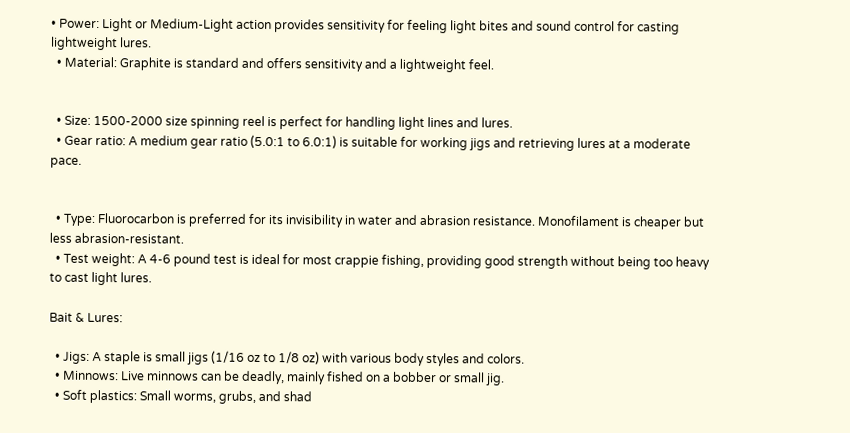• Power: Light or Medium-Light action provides sensitivity for feeling light bites and sound control for casting lightweight lures.
  • Material: Graphite is standard and offers sensitivity and a lightweight feel.


  • Size: 1500-2000 size spinning reel is perfect for handling light lines and lures.
  • Gear ratio: A medium gear ratio (5.0:1 to 6.0:1) is suitable for working jigs and retrieving lures at a moderate pace.


  • Type: Fluorocarbon is preferred for its invisibility in water and abrasion resistance. Monofilament is cheaper but less abrasion-resistant.
  • Test weight: A 4-6 pound test is ideal for most crappie fishing, providing good strength without being too heavy to cast light lures.

Bait & Lures:

  • Jigs: A staple is small jigs (1/16 oz to 1/8 oz) with various body styles and colors.
  • Minnows: Live minnows can be deadly, mainly fished on a bobber or small jig.
  • Soft plastics: Small worms, grubs, and shad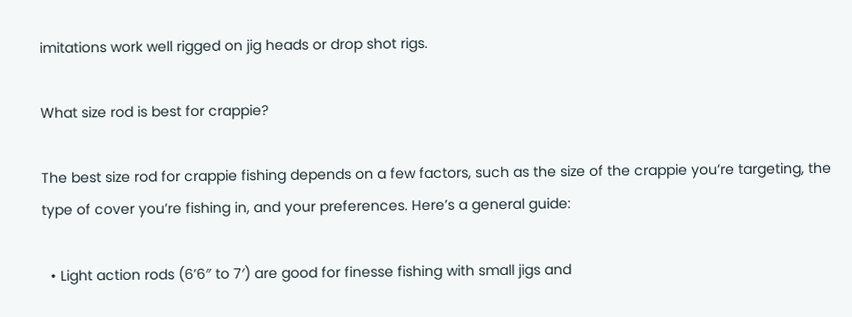imitations work well rigged on jig heads or drop shot rigs.

What size rod is best for crappie?

The best size rod for crappie fishing depends on a few factors, such as the size of the crappie you’re targeting, the type of cover you’re fishing in, and your preferences. Here’s a general guide:

  • Light action rods (6’6″ to 7′) are good for finesse fishing with small jigs and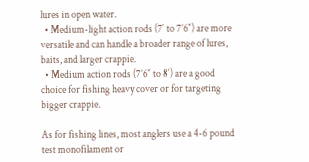lures in open water.
  • Medium-light action rods (7′ to 7’6″) are more versatile and can handle a broader range of lures, baits, and larger crappie.
  • Medium action rods (7’6″ to 8′) are a good choice for fishing heavy cover or for targeting bigger crappie.

As for fishing lines, most anglers use a 4-6 pound test monofilament or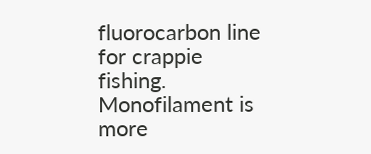fluorocarbon line for crappie fishing. Monofilament is more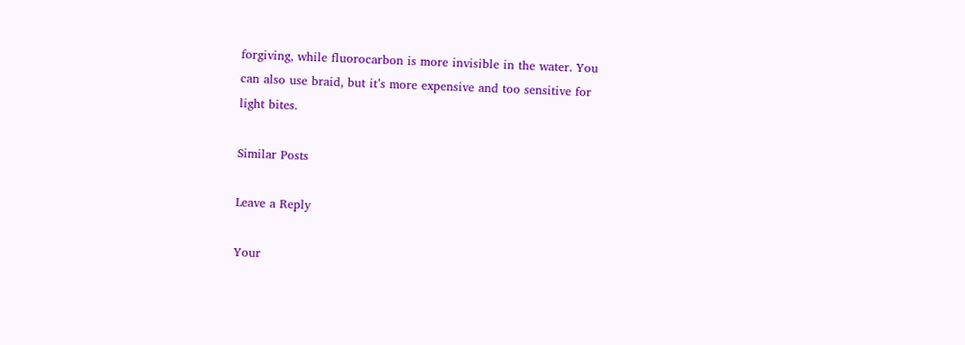forgiving, while fluorocarbon is more invisible in the water. You can also use braid, but it’s more expensive and too sensitive for light bites.

Similar Posts

Leave a Reply

Your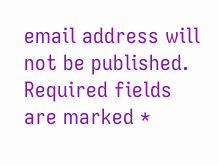email address will not be published. Required fields are marked *